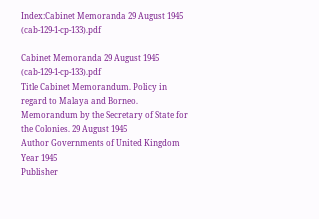Index:Cabinet Memoranda 29 August 1945 (cab-129-1-cp-133).pdf

Cabinet Memoranda 29 August 1945 (cab-129-1-cp-133).pdf
Title Cabinet Memorandum. Policy in regard to Malaya and Borneo. Memorandum by the Secretary of State for the Colonies. 29 August 1945
Author Governments of United Kingdom
Year 1945
Publisher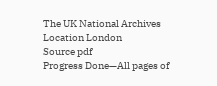The UK National Archives
Location London
Source pdf
Progress Done—All pages of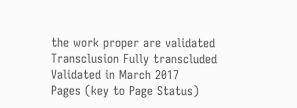the work proper are validated
Transclusion Fully transcluded
Validated in March 2017
Pages (key to Page Status)